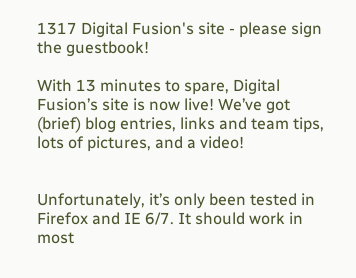1317 Digital Fusion's site - please sign the guestbook!

With 13 minutes to spare, Digital Fusion’s site is now live! We’ve got (brief) blog entries, links and team tips, lots of pictures, and a video!


Unfortunately, it’s only been tested in Firefox and IE 6/7. It should work in most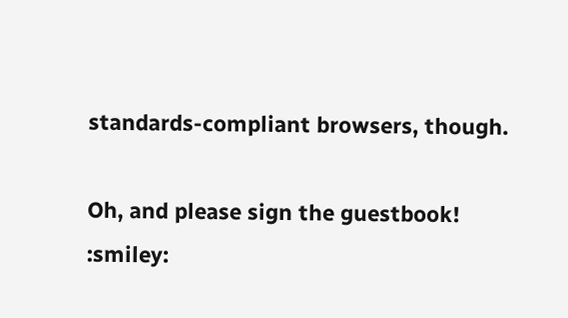standards-compliant browsers, though.

Oh, and please sign the guestbook! :smiley: